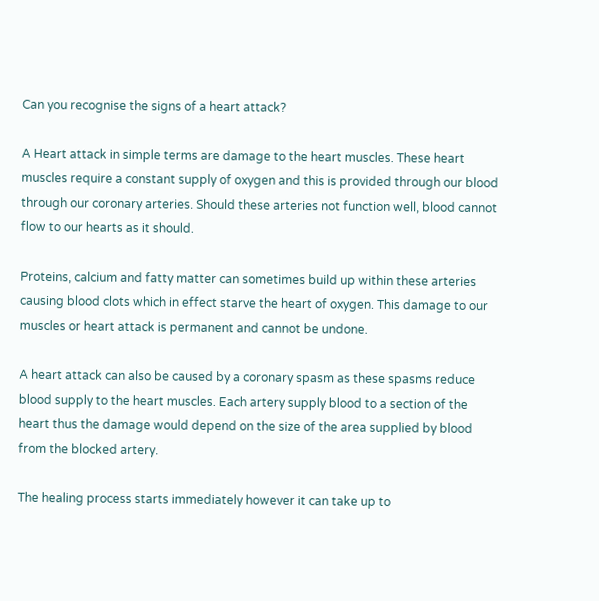Can you recognise the signs of a heart attack?

A Heart attack in simple terms are damage to the heart muscles. These heart muscles require a constant supply of oxygen and this is provided through our blood through our coronary arteries. Should these arteries not function well, blood cannot flow to our hearts as it should.

Proteins, calcium and fatty matter can sometimes build up within these arteries causing blood clots which in effect starve the heart of oxygen. This damage to our muscles or heart attack is permanent and cannot be undone.

A heart attack can also be caused by a coronary spasm as these spasms reduce blood supply to the heart muscles. Each artery supply blood to a section of the heart thus the damage would depend on the size of the area supplied by blood from the blocked artery.

The healing process starts immediately however it can take up to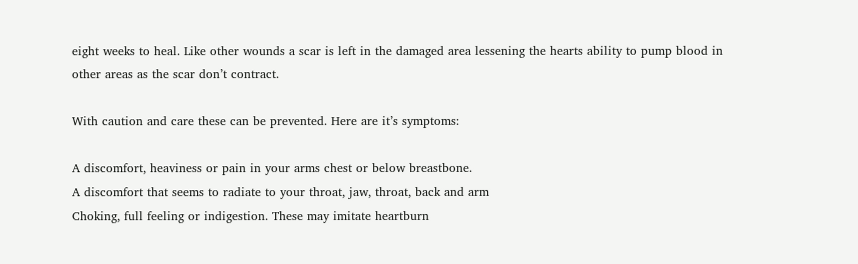eight weeks to heal. Like other wounds a scar is left in the damaged area lessening the hearts ability to pump blood in other areas as the scar don’t contract.

With caution and care these can be prevented. Here are it’s symptoms:

A discomfort, heaviness or pain in your arms chest or below breastbone.
A discomfort that seems to radiate to your throat, jaw, throat, back and arm
Choking, full feeling or indigestion. These may imitate heartburn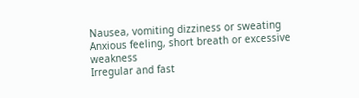Nausea, vomiting dizziness or sweating
Anxious feeling, short breath or excessive weakness
Irregular and fast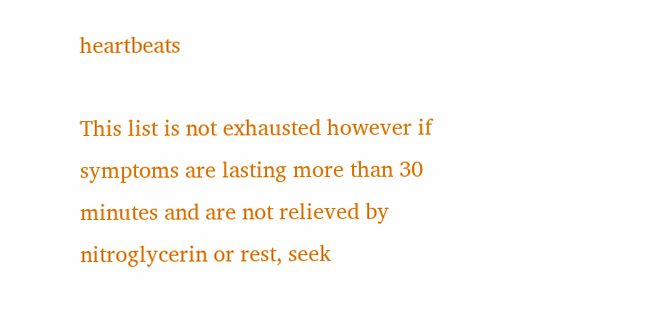heartbeats

This list is not exhausted however if symptoms are lasting more than 30 minutes and are not relieved by nitroglycerin or rest, seek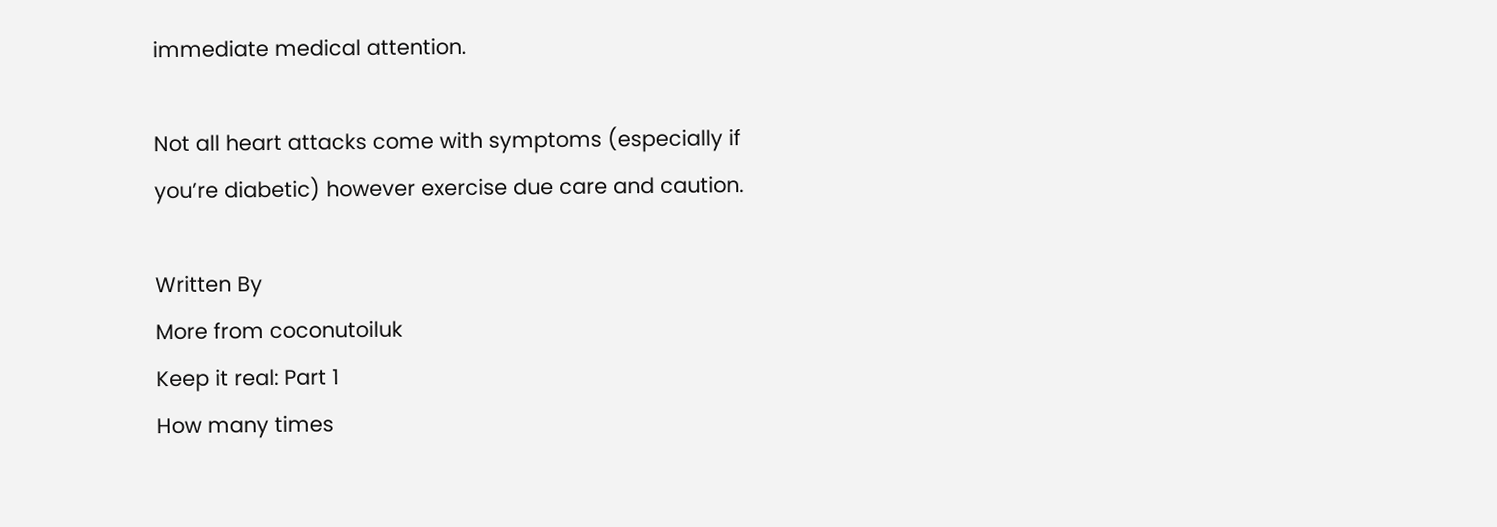immediate medical attention.

Not all heart attacks come with symptoms (especially if you’re diabetic) however exercise due care and caution.

Written By
More from coconutoiluk
Keep it real: Part 1
How many times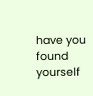have you found yourself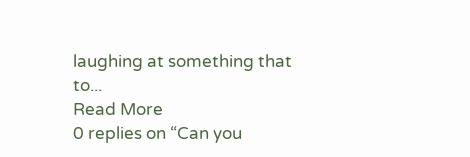laughing at something that to...
Read More
0 replies on “Can you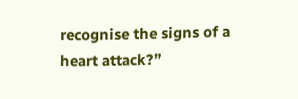recognise the signs of a heart attack?”